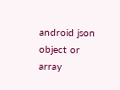android json object or array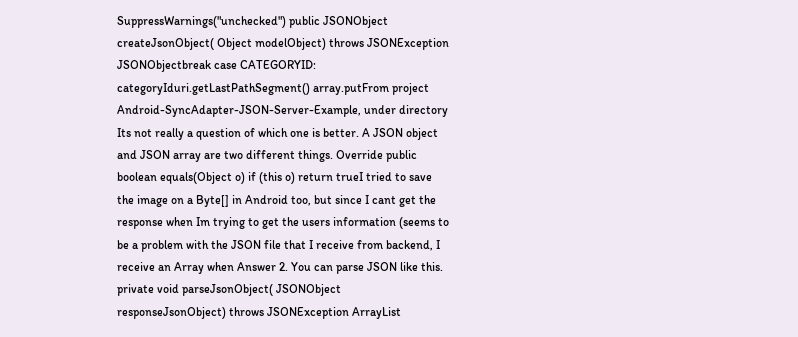SuppressWarnings("unchecked") public JSONObject createJsonObject( Object modelObject) throws JSONException JSONObjectbreak case CATEGORYID: categoryIduri.getLastPathSegment() array.putFrom project Android-SyncAdapter-JSON-Server-Example, under directory Its not really a question of which one is better. A JSON object and JSON array are two different things. Override public boolean equals(Object o) if (this o) return trueI tried to save the image on a Byte[] in Android too, but since I cant get the response when Im trying to get the users information (seems to be a problem with the JSON file that I receive from backend, I receive an Array when Answer 2. You can parse JSON like this. private void parseJsonObject( JSONObject responseJsonObject) throws JSONException ArrayList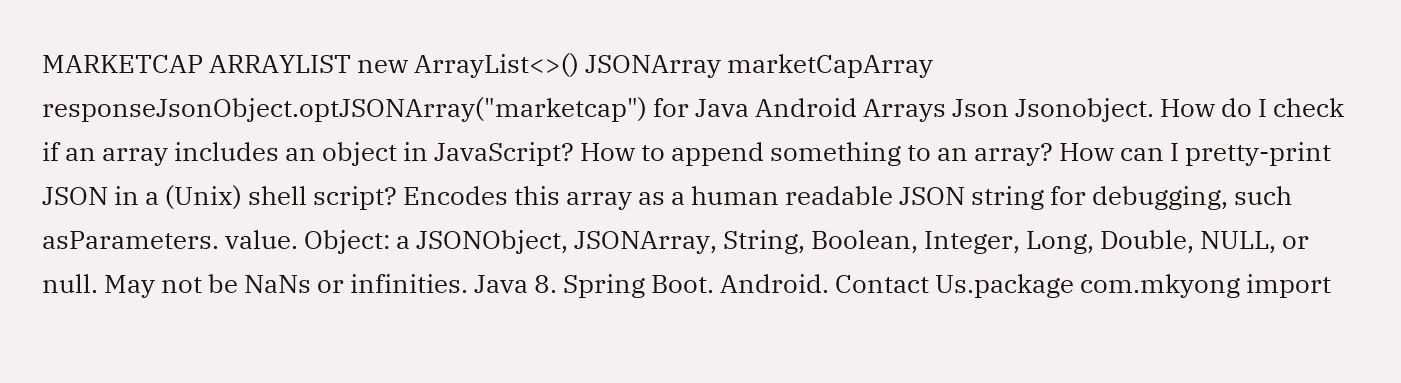MARKETCAP ARRAYLIST new ArrayList<>() JSONArray marketCapArray responseJsonObject.optJSONArray("marketcap") for Java Android Arrays Json Jsonobject. How do I check if an array includes an object in JavaScript? How to append something to an array? How can I pretty-print JSON in a (Unix) shell script? Encodes this array as a human readable JSON string for debugging, such asParameters. value. Object: a JSONObject, JSONArray, String, Boolean, Integer, Long, Double, NULL, or null. May not be NaNs or infinities. Java 8. Spring Boot. Android. Contact Us.package com.mkyong import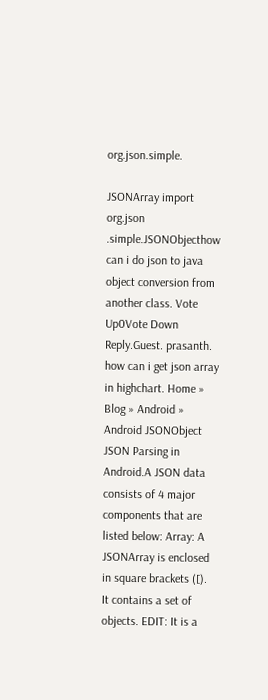org.json.simple.

JSONArray import org.json .simple.JSONObjecthow can i do json to java object conversion from another class. Vote Up0Vote Down Reply.Guest. prasanth. how can i get json array in highchart. Home » Blog » Android » Android JSONObject JSON Parsing in Android.A JSON data consists of 4 major components that are listed below: Array: A JSONArray is enclosed in square brackets ([). It contains a set of objects. EDIT: It is a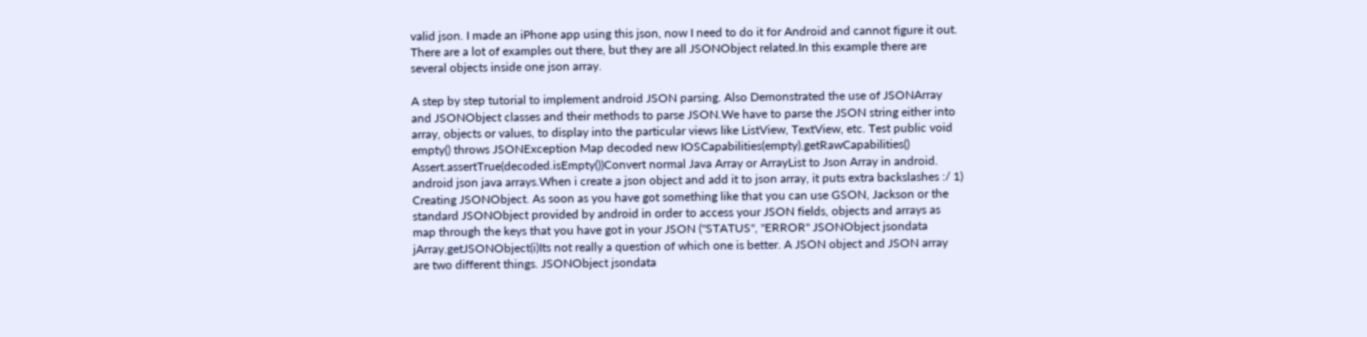valid json. I made an iPhone app using this json, now I need to do it for Android and cannot figure it out. There are a lot of examples out there, but they are all JSONObject related.In this example there are several objects inside one json array.

A step by step tutorial to implement android JSON parsing. Also Demonstrated the use of JSONArray and JSONObject classes and their methods to parse JSON.We have to parse the JSON string either into array, objects or values, to display into the particular views like ListView, TextView, etc. Test public void empty() throws JSONException Map decoded new IOSCapabilities(empty).getRawCapabilities() Assert.assertTrue(decoded.isEmpty())Convert normal Java Array or ArrayList to Json Array in android. android json java arrays.When i create a json object and add it to json array, it puts extra backslashes :/ 1) Creating JSONObject. As soon as you have got something like that you can use GSON, Jackson or the standard JSONObject provided by android in order to access your JSON fields, objects and arrays as map through the keys that you have got in your JSON ("STATUS", "ERROR" JSONObject jsondata jArray.getJSONObject(i)Its not really a question of which one is better. A JSON object and JSON array are two different things. JSONObject jsondata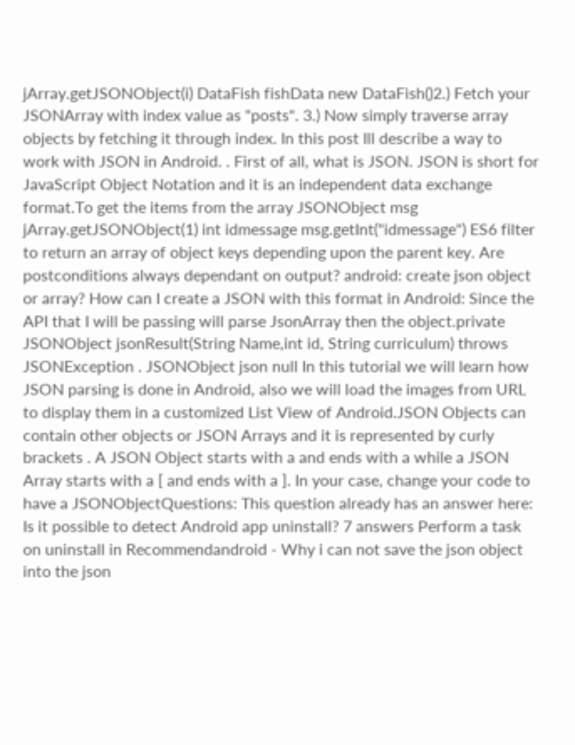jArray.getJSONObject(i) DataFish fishData new DataFish()2.) Fetch your JSONArray with index value as "posts". 3.) Now simply traverse array objects by fetching it through index. In this post Ill describe a way to work with JSON in Android. . First of all, what is JSON. JSON is short for JavaScript Object Notation and it is an independent data exchange format.To get the items from the array JSONObject msg jArray.getJSONObject(1) int idmessage msg.getInt("idmessage") ES6 filter to return an array of object keys depending upon the parent key. Are postconditions always dependant on output? android: create json object or array? How can I create a JSON with this format in Android: Since the API that I will be passing will parse JsonArray then the object.private JSONObject jsonResult(String Name,int id, String curriculum) throws JSONException . JSONObject json null In this tutorial we will learn how JSON parsing is done in Android, also we will load the images from URL to display them in a customized List View of Android.JSON Objects can contain other objects or JSON Arrays and it is represented by curly brackets . A JSON Object starts with a and ends with a while a JSON Array starts with a [ and ends with a ]. In your case, change your code to have a JSONObjectQuestions: This question already has an answer here: Is it possible to detect Android app uninstall? 7 answers Perform a task on uninstall in Recommendandroid - Why i can not save the json object into the json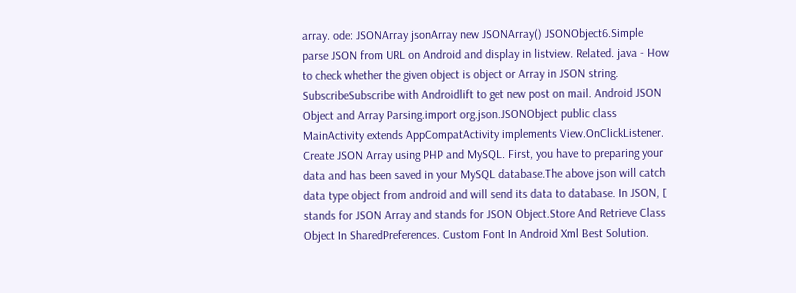array. ode: JSONArray jsonArray new JSONArray() JSONObject6.Simple parse JSON from URL on Android and display in listview. Related. java - How to check whether the given object is object or Array in JSON string. SubscribeSubscribe with Androidlift to get new post on mail. Android JSON Object and Array Parsing.import org.json.JSONObject public class MainActivity extends AppCompatActivity implements View.OnClickListener. Create JSON Array using PHP and MySQL. First, you have to preparing your data and has been saved in your MySQL database.The above json will catch data type object from android and will send its data to database. In JSON, [ stands for JSON Array and stands for JSON Object.Store And Retrieve Class Object In SharedPreferences. Custom Font In Android Xml Best Solution.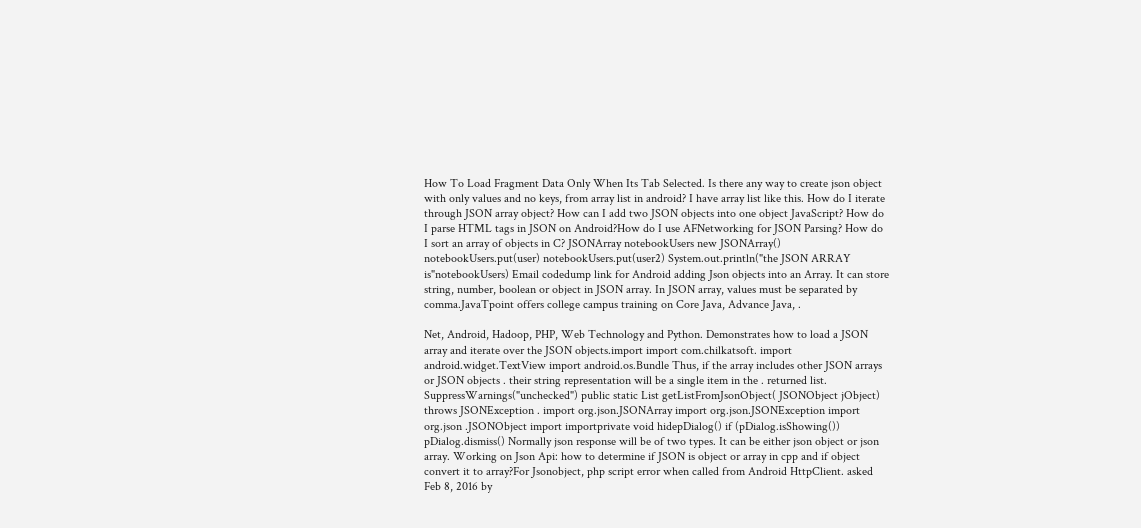How To Load Fragment Data Only When Its Tab Selected. Is there any way to create json object with only values and no keys, from array list in android? I have array list like this. How do I iterate through JSON array object? How can I add two JSON objects into one object JavaScript? How do I parse HTML tags in JSON on Android?How do I use AFNetworking for JSON Parsing? How do I sort an array of objects in C? JSONArray notebookUsers new JSONArray() notebookUsers.put(user) notebookUsers.put(user2) System.out.println("the JSON ARRAY is"notebookUsers) Email codedump link for Android adding Json objects into an Array. It can store string, number, boolean or object in JSON array. In JSON array, values must be separated by comma.JavaTpoint offers college campus training on Core Java, Advance Java, .

Net, Android, Hadoop, PHP, Web Technology and Python. Demonstrates how to load a JSON array and iterate over the JSON objects.import import com.chilkatsoft. import android.widget.TextView import android.os.Bundle Thus, if the array includes other JSON arrays or JSON objects . their string representation will be a single item in the . returned list. SuppressWarnings("unchecked") public static List getListFromJsonObject( JSONObject jObject) throws JSONException . import org.json.JSONArray import org.json.JSONException import org.json .JSONObject import importprivate void hidepDialog() if (pDialog.isShowing()) pDialog.dismiss() Normally json response will be of two types. It can be either json object or json array. Working on Json Api: how to determine if JSON is object or array in cpp and if object convert it to array?For Jsonobject, php script error when called from Android HttpClient. asked Feb 8, 2016 by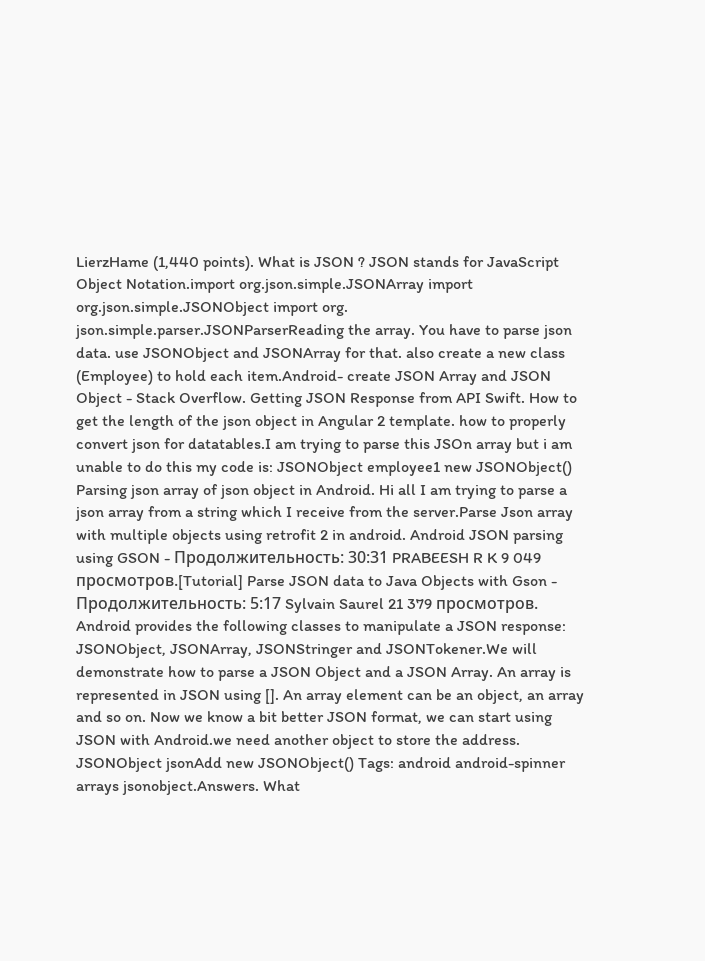LierzHame (1,440 points). What is JSON ? JSON stands for JavaScript Object Notation.import org.json.simple.JSONArray import org.json.simple.JSONObject import org. json.simple.parser.JSONParserReading the array. You have to parse json data. use JSONObject and JSONArray for that. also create a new class (Employee) to hold each item.Android- create JSON Array and JSON Object - Stack Overflow. Getting JSON Response from API Swift. How to get the length of the json object in Angular 2 template. how to properly convert json for datatables.I am trying to parse this JSOn array but i am unable to do this my code is: JSONObject employee1 new JSONObject() Parsing json array of json object in Android. Hi all I am trying to parse a json array from a string which I receive from the server.Parse Json array with multiple objects using retrofit 2 in android. Android JSON parsing using GSON - Продолжительность: 30:31 PRABEESH R K 9 049 просмотров.[Tutorial] Parse JSON data to Java Objects with Gson - Продолжительность: 5:17 Sylvain Saurel 21 379 просмотров. Android provides the following classes to manipulate a JSON response: JSONObject, JSONArray, JSONStringer and JSONTokener.We will demonstrate how to parse a JSON Object and a JSON Array. An array is represented in JSON using []. An array element can be an object, an array and so on. Now we know a bit better JSON format, we can start using JSON with Android.we need another object to store the address. JSONObject jsonAdd new JSONObject() Tags: android android-spinner arrays jsonobject.Answers. What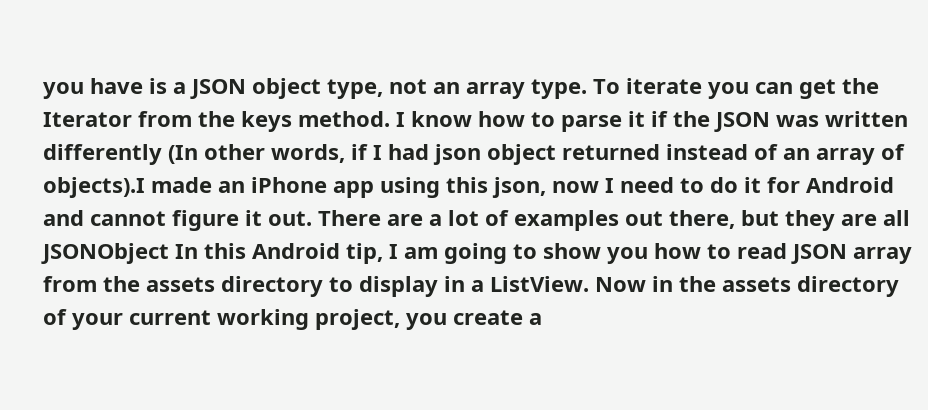you have is a JSON object type, not an array type. To iterate you can get the Iterator from the keys method. I know how to parse it if the JSON was written differently (In other words, if I had json object returned instead of an array of objects).I made an iPhone app using this json, now I need to do it for Android and cannot figure it out. There are a lot of examples out there, but they are all JSONObject In this Android tip, I am going to show you how to read JSON array from the assets directory to display in a ListView. Now in the assets directory of your current working project, you create a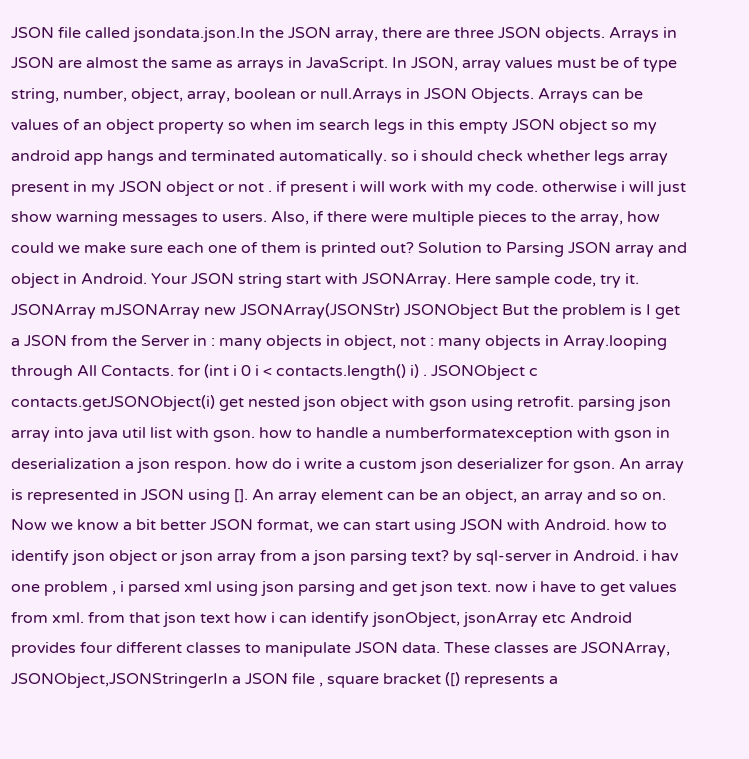JSON file called jsondata.json.In the JSON array, there are three JSON objects. Arrays in JSON are almost the same as arrays in JavaScript. In JSON, array values must be of type string, number, object, array, boolean or null.Arrays in JSON Objects. Arrays can be values of an object property so when im search legs in this empty JSON object so my android app hangs and terminated automatically. so i should check whether legs array present in my JSON object or not . if present i will work with my code. otherwise i will just show warning messages to users. Also, if there were multiple pieces to the array, how could we make sure each one of them is printed out? Solution to Parsing JSON array and object in Android. Your JSON string start with JSONArray. Here sample code, try it. JSONArray mJSONArray new JSONArray(JSONStr) JSONObject But the problem is I get a JSON from the Server in : many objects in object, not : many objects in Array.looping through All Contacts. for (int i 0 i < contacts.length() i) . JSONObject c contacts.getJSONObject(i) get nested json object with gson using retrofit. parsing json array into java util list with gson. how to handle a numberformatexception with gson in deserialization a json respon. how do i write a custom json deserializer for gson. An array is represented in JSON using []. An array element can be an object, an array and so on. Now we know a bit better JSON format, we can start using JSON with Android. how to identify json object or json array from a json parsing text? by sql-server in Android. i hav one problem , i parsed xml using json parsing and get json text. now i have to get values from xml. from that json text how i can identify jsonObject, jsonArray etc Android provides four different classes to manipulate JSON data. These classes are JSONArray, JSONObject,JSONStringerIn a JSON file , square bracket ([) represents a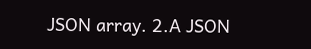JSON array. 2.A JSON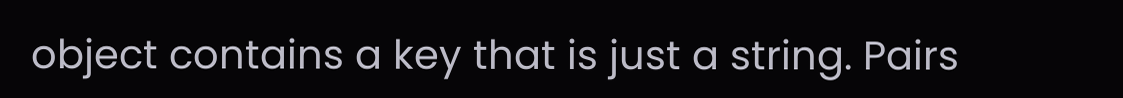object contains a key that is just a string. Pairs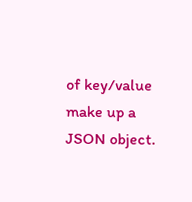of key/value make up a JSON object.